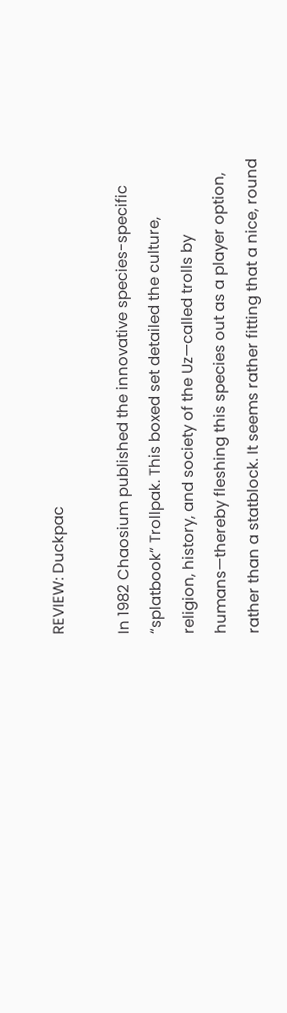REVIEW: Duckpac

In 1982 Chaosium published the innovative species-specific “splatbook” Trollpak. This boxed set detailed the culture, religion, history, and society of the Uz—called trolls by humans—thereby fleshing this species out as a player option, rather than a statblock. It seems rather fitting that a nice, round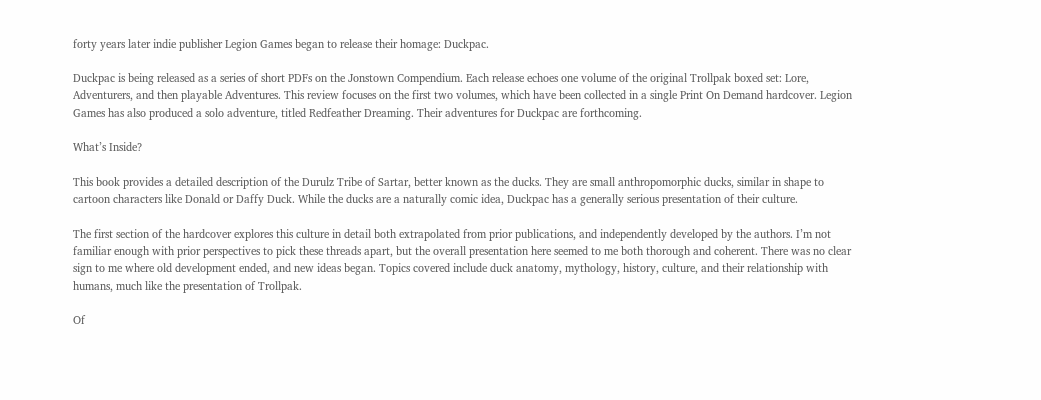forty years later indie publisher Legion Games began to release their homage: Duckpac.

Duckpac is being released as a series of short PDFs on the Jonstown Compendium. Each release echoes one volume of the original Trollpak boxed set: Lore, Adventurers, and then playable Adventures. This review focuses on the first two volumes, which have been collected in a single Print On Demand hardcover. Legion Games has also produced a solo adventure, titled Redfeather Dreaming. Their adventures for Duckpac are forthcoming.

What’s Inside?

This book provides a detailed description of the Durulz Tribe of Sartar, better known as the ducks. They are small anthropomorphic ducks, similar in shape to cartoon characters like Donald or Daffy Duck. While the ducks are a naturally comic idea, Duckpac has a generally serious presentation of their culture.

The first section of the hardcover explores this culture in detail both extrapolated from prior publications, and independently developed by the authors. I’m not familiar enough with prior perspectives to pick these threads apart, but the overall presentation here seemed to me both thorough and coherent. There was no clear sign to me where old development ended, and new ideas began. Topics covered include duck anatomy, mythology, history, culture, and their relationship with humans, much like the presentation of Trollpak.

Of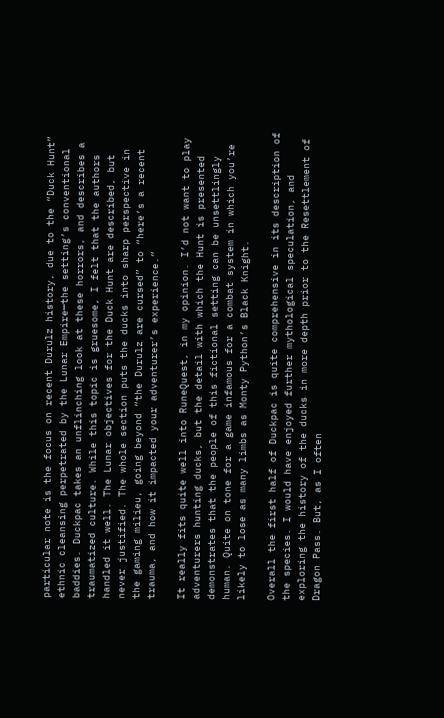particular note is the focus on recent Durulz history, due to the “Duck Hunt” ethnic cleansing perpetrated by the Lunar Empire—the setting’s conventional baddies. Duckpac takes an unflinching look at these horrors, and describes a traumatized culture. While this topic is gruesome, I felt that the authors handled it well. The Lunar objectives for the Duck Hunt are described, but never justified. The whole section puts the ducks into sharp perspective in the gaming milieu, going beyond “the Durulz are cursed” to “here’s a recent trauma, and how it impacted your adventurer’s experience.”

It really fits quite well into RuneQuest, in my opinion. I’d not want to play adventurers hunting ducks, but the detail with which the Hunt is presented demonstrates that the people of this fictional setting can be unsettlingly human. Quite on tone for a game infamous for a combat system in which you’re likely to lose as many limbs as Monty Python’s Black Knight.

Overall the first half of Duckpac is quite comprehensive in its description of the species. I would have enjoyed further mythological speculation, and exploring the history of the ducks in more depth prior to the Resettlement of Dragon Pass. But, as I often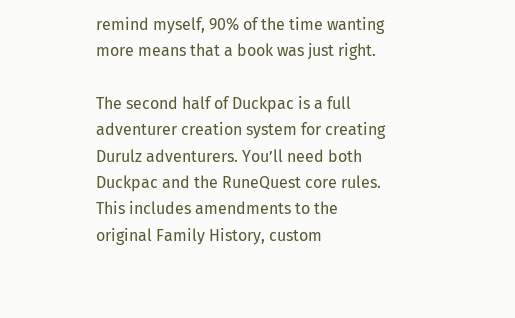remind myself, 90% of the time wanting more means that a book was just right.

The second half of Duckpac is a full adventurer creation system for creating Durulz adventurers. You’ll need both Duckpac and the RuneQuest core rules. This includes amendments to the original Family History, custom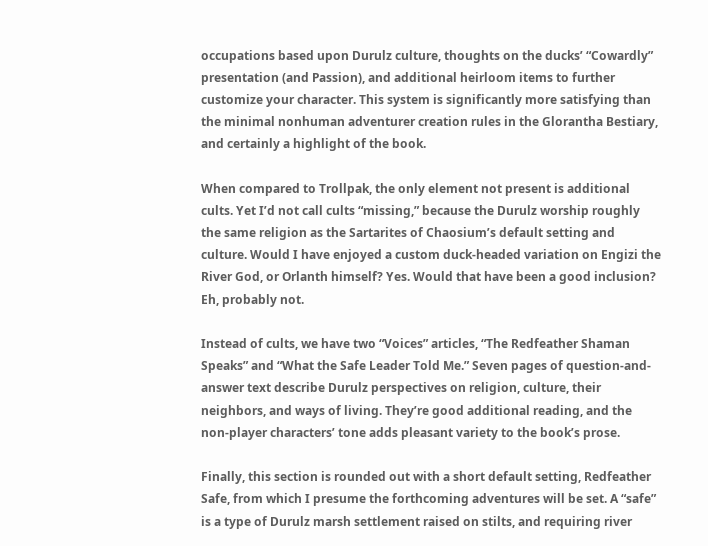occupations based upon Durulz culture, thoughts on the ducks’ “Cowardly” presentation (and Passion), and additional heirloom items to further customize your character. This system is significantly more satisfying than the minimal nonhuman adventurer creation rules in the Glorantha Bestiary, and certainly a highlight of the book.

When compared to Trollpak, the only element not present is additional cults. Yet I’d not call cults “missing,” because the Durulz worship roughly the same religion as the Sartarites of Chaosium’s default setting and culture. Would I have enjoyed a custom duck-headed variation on Engizi the River God, or Orlanth himself? Yes. Would that have been a good inclusion? Eh, probably not.

Instead of cults, we have two “Voices” articles, “The Redfeather Shaman Speaks” and “What the Safe Leader Told Me.” Seven pages of question-and-answer text describe Durulz perspectives on religion, culture, their neighbors, and ways of living. They’re good additional reading, and the non-player characters’ tone adds pleasant variety to the book’s prose.

Finally, this section is rounded out with a short default setting, Redfeather Safe, from which I presume the forthcoming adventures will be set. A “safe” is a type of Durulz marsh settlement raised on stilts, and requiring river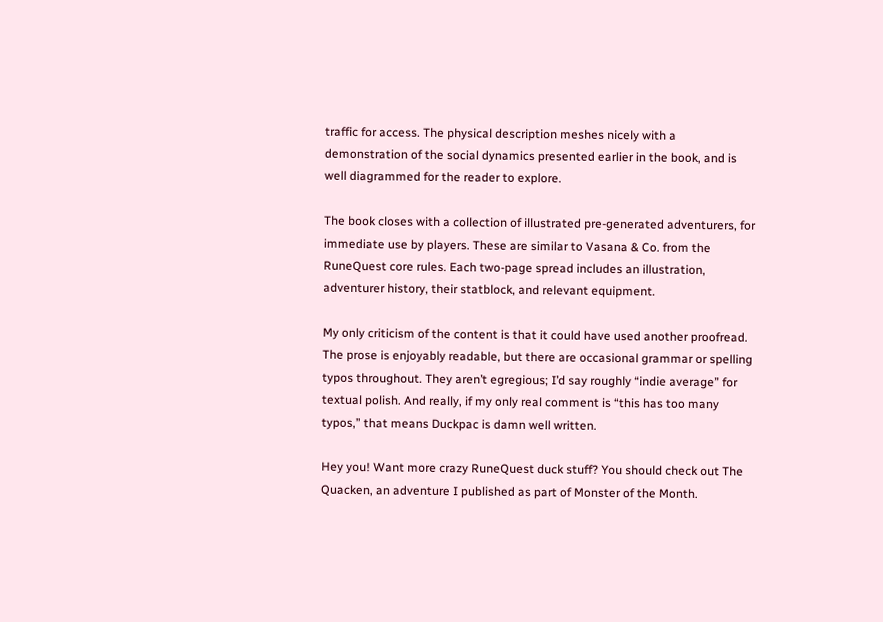traffic for access. The physical description meshes nicely with a demonstration of the social dynamics presented earlier in the book, and is well diagrammed for the reader to explore.

The book closes with a collection of illustrated pre-generated adventurers, for immediate use by players. These are similar to Vasana & Co. from the RuneQuest core rules. Each two-page spread includes an illustration, adventurer history, their statblock, and relevant equipment.

My only criticism of the content is that it could have used another proofread. The prose is enjoyably readable, but there are occasional grammar or spelling typos throughout. They aren’t egregious; I’d say roughly “indie average” for textual polish. And really, if my only real comment is “this has too many typos,” that means Duckpac is damn well written.

Hey you! Want more crazy RuneQuest duck stuff? You should check out The Quacken, an adventure I published as part of Monster of the Month.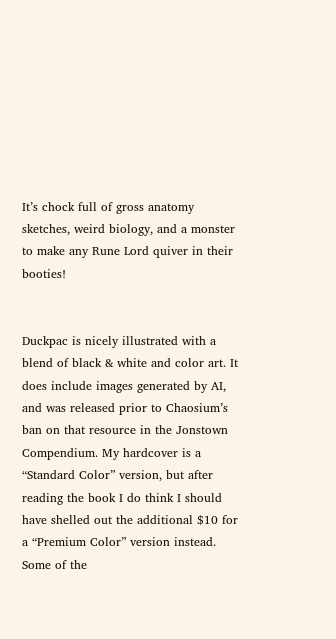It’s chock full of gross anatomy sketches, weird biology, and a monster to make any Rune Lord quiver in their booties!


Duckpac is nicely illustrated with a blend of black & white and color art. It does include images generated by AI, and was released prior to Chaosium’s ban on that resource in the Jonstown Compendium. My hardcover is a “Standard Color” version, but after reading the book I do think I should have shelled out the additional $10 for a “Premium Color” version instead. Some of the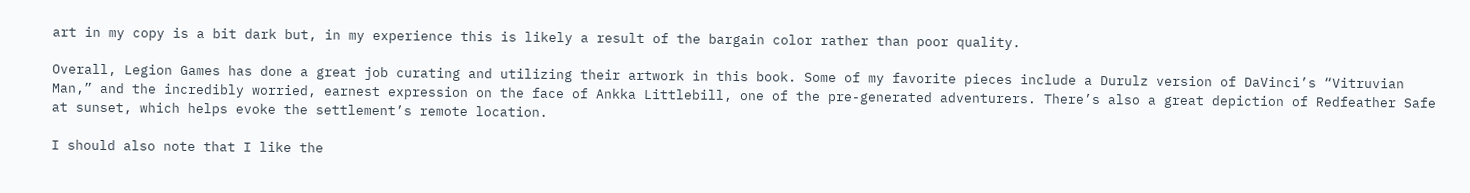art in my copy is a bit dark but, in my experience this is likely a result of the bargain color rather than poor quality.

Overall, Legion Games has done a great job curating and utilizing their artwork in this book. Some of my favorite pieces include a Durulz version of DaVinci’s “Vitruvian Man,” and the incredibly worried, earnest expression on the face of Ankka Littlebill, one of the pre-generated adventurers. There’s also a great depiction of Redfeather Safe at sunset, which helps evoke the settlement’s remote location.

I should also note that I like the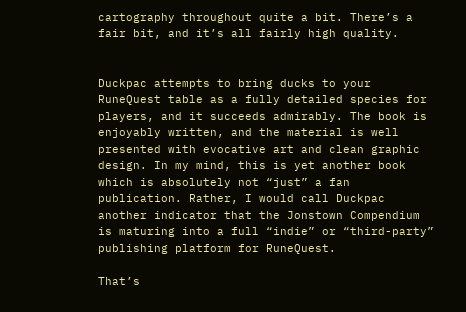cartography throughout quite a bit. There’s a fair bit, and it’s all fairly high quality.


Duckpac attempts to bring ducks to your RuneQuest table as a fully detailed species for players, and it succeeds admirably. The book is enjoyably written, and the material is well presented with evocative art and clean graphic design. In my mind, this is yet another book which is absolutely not “just” a fan publication. Rather, I would call Duckpac another indicator that the Jonstown Compendium is maturing into a full “indie” or “third-party” publishing platform for RuneQuest.

That’s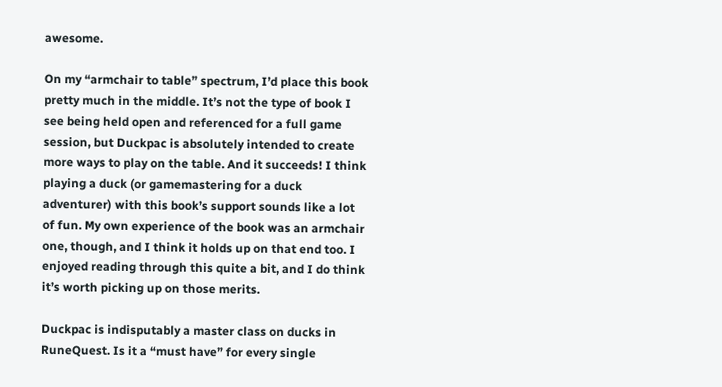awesome.

On my “armchair to table” spectrum, I’d place this book pretty much in the middle. It’s not the type of book I see being held open and referenced for a full game session, but Duckpac is absolutely intended to create more ways to play on the table. And it succeeds! I think playing a duck (or gamemastering for a duck adventurer) with this book’s support sounds like a lot of fun. My own experience of the book was an armchair one, though, and I think it holds up on that end too. I enjoyed reading through this quite a bit, and I do think it’s worth picking up on those merits.

Duckpac is indisputably a master class on ducks in RuneQuest. Is it a “must have” for every single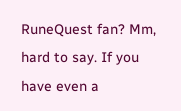RuneQuest fan? Mm, hard to say. If you have even a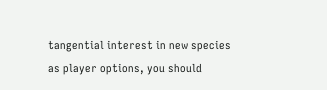tangential interest in new species as player options, you should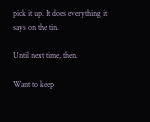pick it up. It does everything it says on the tin.

Until next time, then.

Want to keep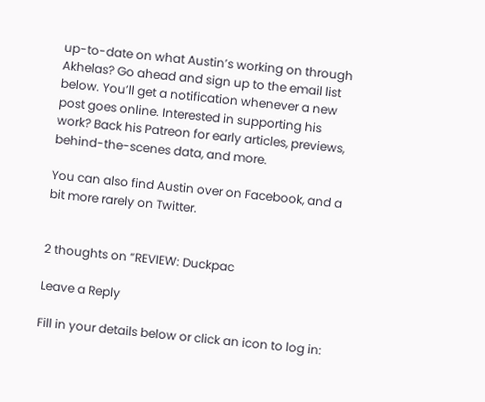up-to-date on what Austin’s working on through Akhelas? Go ahead and sign up to the email list below. You’ll get a notification whenever a new post goes online. Interested in supporting his work? Back his Patreon for early articles, previews, behind-the-scenes data, and more.

You can also find Austin over on Facebook, and a bit more rarely on Twitter.


2 thoughts on “REVIEW: Duckpac

Leave a Reply

Fill in your details below or click an icon to log in: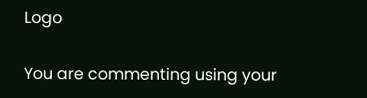Logo

You are commenting using your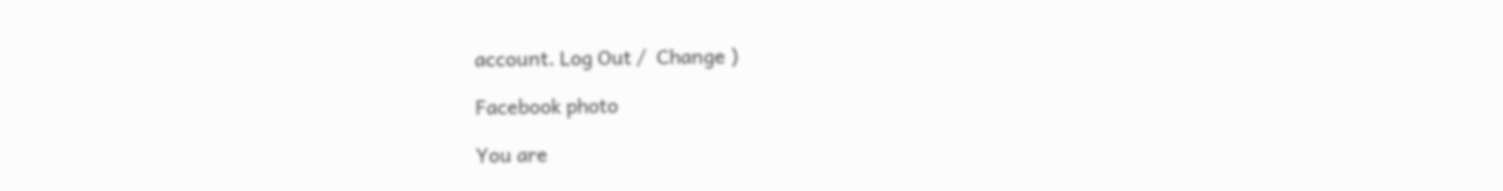account. Log Out /  Change )

Facebook photo

You are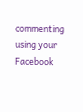commenting using your Facebook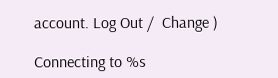account. Log Out /  Change )

Connecting to %s